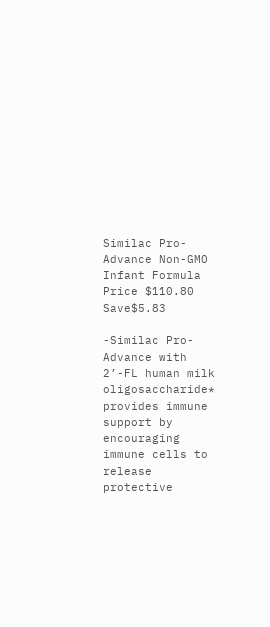Similac Pro-Advance Non-GMO Infant Formula Price $110.80 Save$5.83

-Similac Pro-Advance with 2’-FL human milk oligosaccharide* provides immune support by encouraging immune cells to release protective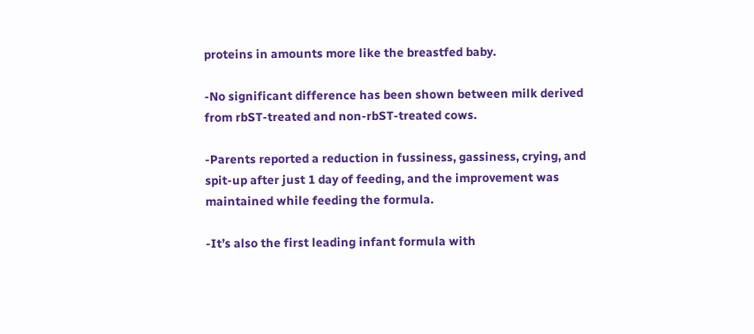proteins in amounts more like the breastfed baby.

-No significant difference has been shown between milk derived from rbST-treated and non-rbST-treated cows.

-Parents reported a reduction in fussiness, gassiness, crying, and spit-up after just 1 day of feeding, and the improvement was maintained while feeding the formula.

-It’s also the first leading infant formula with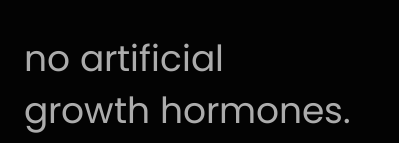no artificial growth hormones.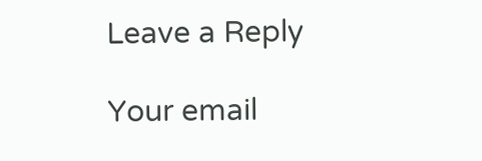Leave a Reply

Your email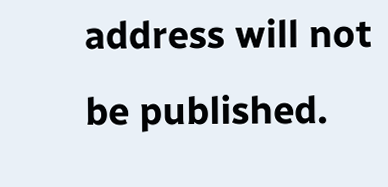address will not be published.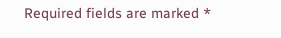Required fields are marked *